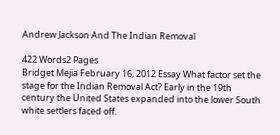Andrew Jackson And The Indian Removal

422 Words2 Pages
Bridget Mejia February 16, 2012 Essay What factor set the stage for the Indian Removal Act? Early in the 19th century the United States expanded into the lower South white settlers faced off.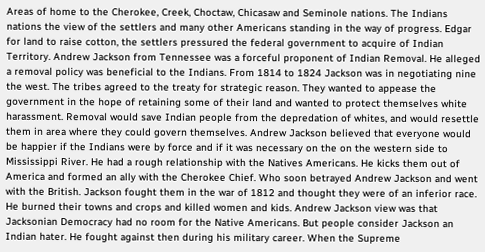Areas of home to the Cherokee, Creek, Choctaw, Chicasaw and Seminole nations. The Indians nations the view of the settlers and many other Americans standing in the way of progress. Edgar for land to raise cotton, the settlers pressured the federal government to acquire of Indian Territory. Andrew Jackson from Tennessee was a forceful proponent of Indian Removal. He alleged a removal policy was beneficial to the Indians. From 1814 to 1824 Jackson was in negotiating nine the west. The tribes agreed to the treaty for strategic reason. They wanted to appease the government in the hope of retaining some of their land and wanted to protect themselves white harassment. Removal would save Indian people from the depredation of whites, and would resettle them in area where they could govern themselves. Andrew Jackson believed that everyone would be happier if the Indians were by force and if it was necessary on the on the western side to Mississippi River. He had a rough relationship with the Natives Americans. He kicks them out of America and formed an ally with the Cherokee Chief. Who soon betrayed Andrew Jackson and went with the British. Jackson fought them in the war of 1812 and thought they were of an inferior race. He burned their towns and crops and killed women and kids. Andrew Jackson view was that Jacksonian Democracy had no room for the Native Americans. But people consider Jackson an Indian hater. He fought against then during his military career. When the Supreme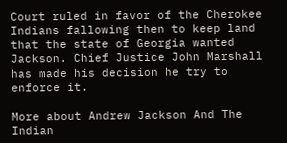Court ruled in favor of the Cherokee Indians fallowing then to keep land that the state of Georgia wanted Jackson. Chief Justice John Marshall has made his decision he try to enforce it.

More about Andrew Jackson And The Indian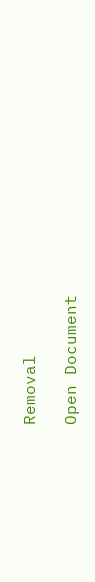Removal

Open Document